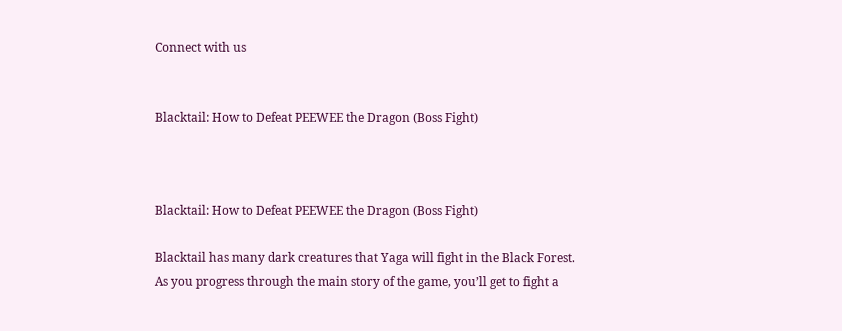Connect with us


Blacktail: How to Defeat PEEWEE the Dragon (Boss Fight)



Blacktail: How to Defeat PEEWEE the Dragon (Boss Fight)

Blacktail has many dark creatures that Yaga will fight in the Black Forest. As you progress through the main story of the game, you’ll get to fight a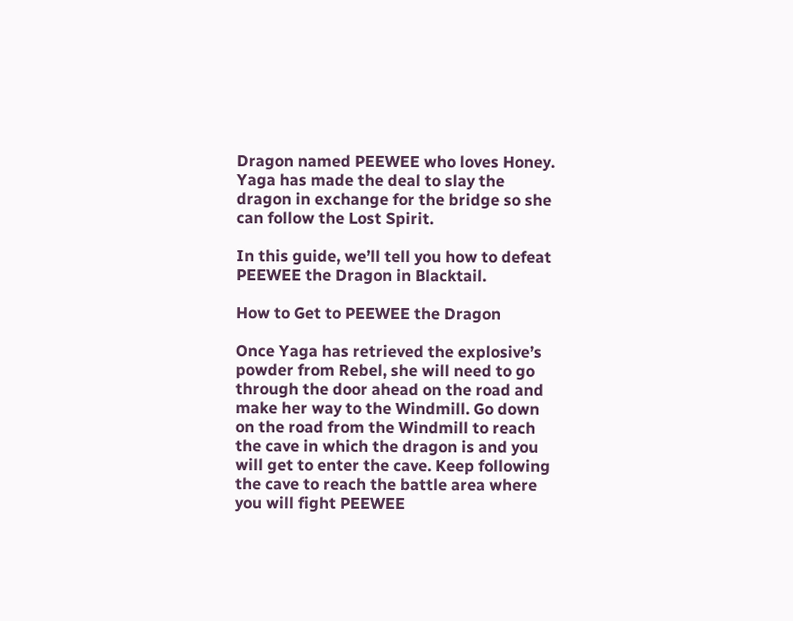Dragon named PEEWEE who loves Honey. Yaga has made the deal to slay the dragon in exchange for the bridge so she can follow the Lost Spirit.

In this guide, we’ll tell you how to defeat PEEWEE the Dragon in Blacktail.

How to Get to PEEWEE the Dragon

Once Yaga has retrieved the explosive’s powder from Rebel, she will need to go through the door ahead on the road and make her way to the Windmill. Go down on the road from the Windmill to reach the cave in which the dragon is and you will get to enter the cave. Keep following the cave to reach the battle area where you will fight PEEWEE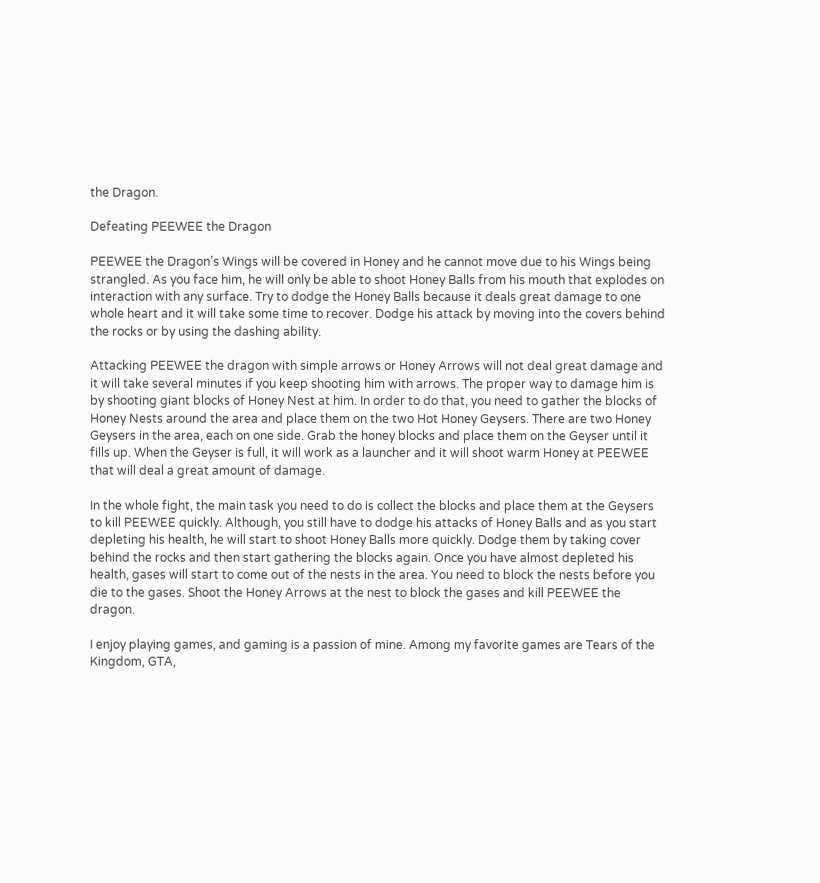the Dragon.

Defeating PEEWEE the Dragon

PEEWEE the Dragon’s Wings will be covered in Honey and he cannot move due to his Wings being strangled. As you face him, he will only be able to shoot Honey Balls from his mouth that explodes on interaction with any surface. Try to dodge the Honey Balls because it deals great damage to one whole heart and it will take some time to recover. Dodge his attack by moving into the covers behind the rocks or by using the dashing ability.

Attacking PEEWEE the dragon with simple arrows or Honey Arrows will not deal great damage and it will take several minutes if you keep shooting him with arrows. The proper way to damage him is by shooting giant blocks of Honey Nest at him. In order to do that, you need to gather the blocks of Honey Nests around the area and place them on the two Hot Honey Geysers. There are two Honey Geysers in the area, each on one side. Grab the honey blocks and place them on the Geyser until it fills up. When the Geyser is full, it will work as a launcher and it will shoot warm Honey at PEEWEE that will deal a great amount of damage.

In the whole fight, the main task you need to do is collect the blocks and place them at the Geysers to kill PEEWEE quickly. Although, you still have to dodge his attacks of Honey Balls and as you start depleting his health, he will start to shoot Honey Balls more quickly. Dodge them by taking cover behind the rocks and then start gathering the blocks again. Once you have almost depleted his health, gases will start to come out of the nests in the area. You need to block the nests before you die to the gases. Shoot the Honey Arrows at the nest to block the gases and kill PEEWEE the dragon.

I enjoy playing games, and gaming is a passion of mine. Among my favorite games are Tears of the Kingdom, GTA,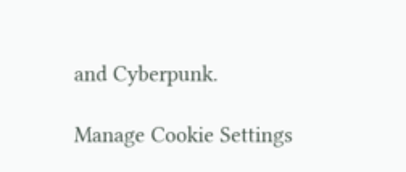and Cyberpunk.

Manage Cookie Settings